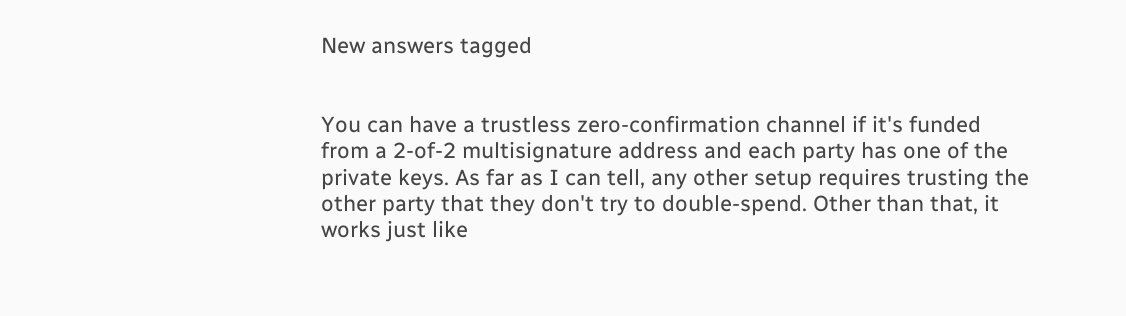New answers tagged


You can have a trustless zero-confirmation channel if it's funded from a 2-of-2 multisignature address and each party has one of the private keys. As far as I can tell, any other setup requires trusting the other party that they don't try to double-spend. Other than that, it works just like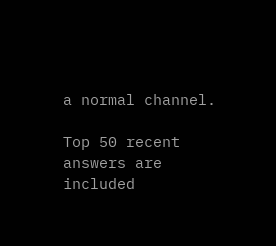a normal channel.

Top 50 recent answers are included